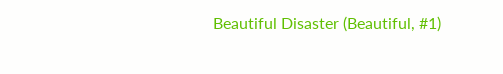Beautiful Disaster (Beautiful, #1)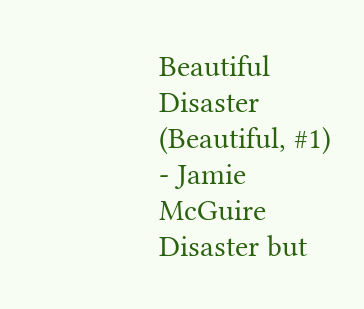Beautiful Disaster (Beautiful, #1) - Jamie McGuire Disaster but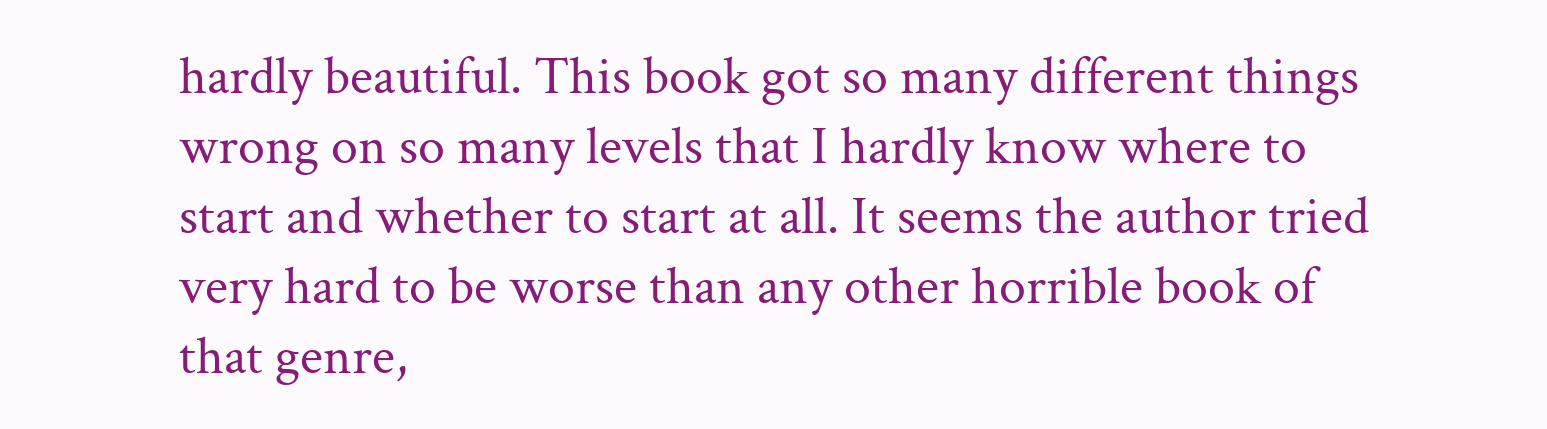hardly beautiful. This book got so many different things wrong on so many levels that I hardly know where to start and whether to start at all. It seems the author tried very hard to be worse than any other horrible book of that genre,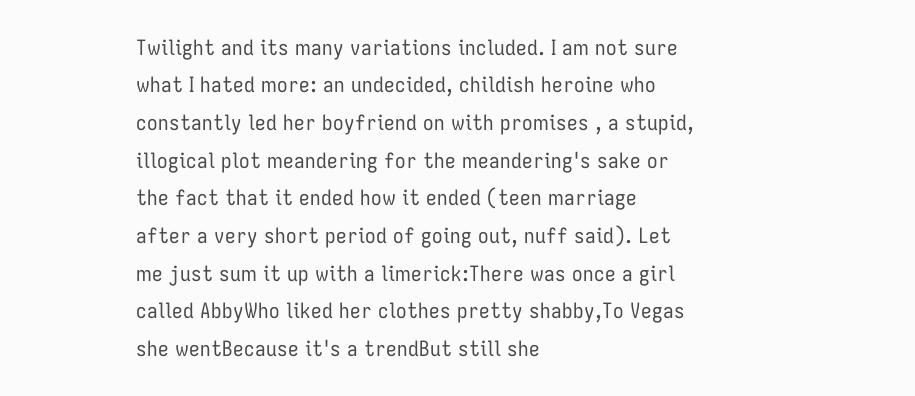Twilight and its many variations included. I am not sure what I hated more: an undecided, childish heroine who constantly led her boyfriend on with promises , a stupid, illogical plot meandering for the meandering's sake or the fact that it ended how it ended (teen marriage after a very short period of going out, nuff said). Let me just sum it up with a limerick:There was once a girl called AbbyWho liked her clothes pretty shabby,To Vegas she wentBecause it's a trendBut still she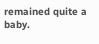remained quite a baby.